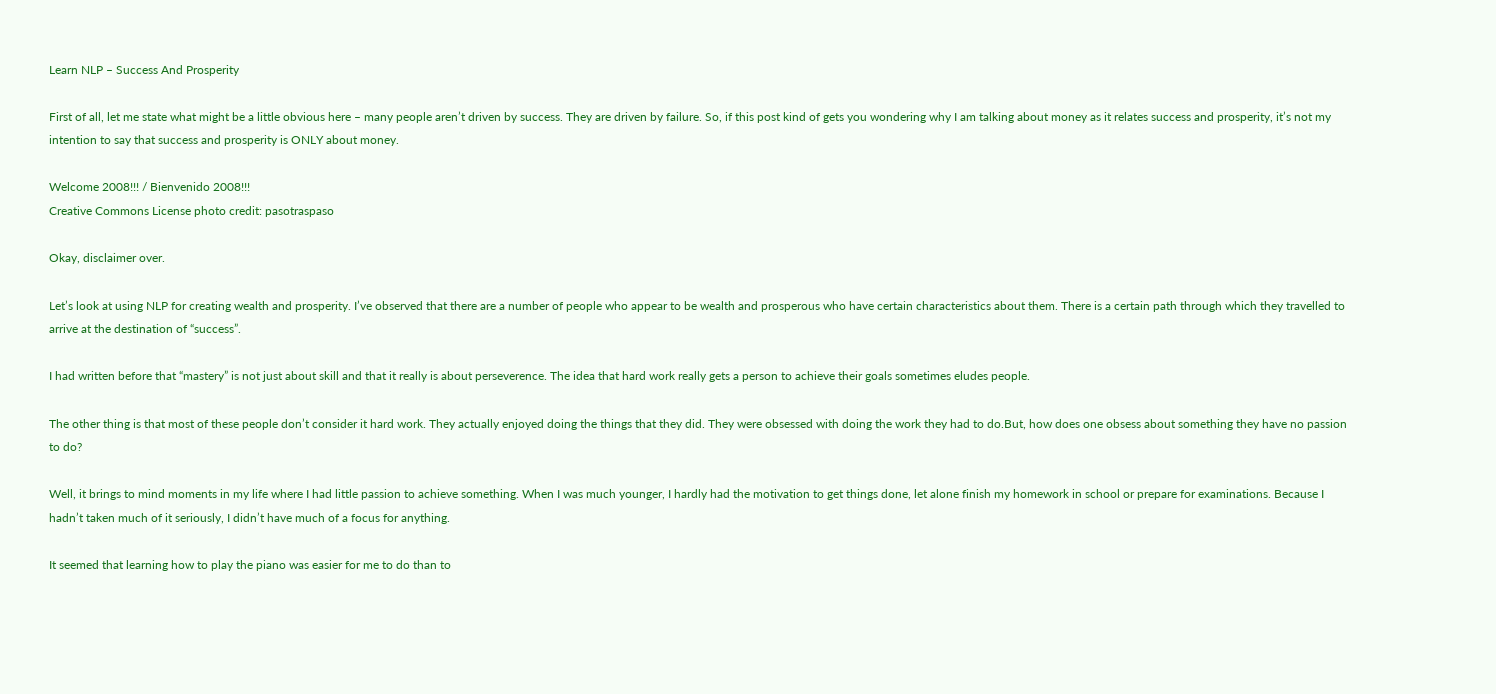Learn NLP – Success And Prosperity

First of all, let me state what might be a little obvious here – many people aren’t driven by success. They are driven by failure. So, if this post kind of gets you wondering why I am talking about money as it relates success and prosperity, it’s not my intention to say that success and prosperity is ONLY about money.

Welcome 2008!!! / Bienvenido 2008!!!
Creative Commons License photo credit: pasotraspaso

Okay, disclaimer over.

Let’s look at using NLP for creating wealth and prosperity. I’ve observed that there are a number of people who appear to be wealth and prosperous who have certain characteristics about them. There is a certain path through which they travelled to arrive at the destination of “success”.

I had written before that “mastery” is not just about skill and that it really is about perseverence. The idea that hard work really gets a person to achieve their goals sometimes eludes people.

The other thing is that most of these people don’t consider it hard work. They actually enjoyed doing the things that they did. They were obsessed with doing the work they had to do.But, how does one obsess about something they have no passion to do?

Well, it brings to mind moments in my life where I had little passion to achieve something. When I was much younger, I hardly had the motivation to get things done, let alone finish my homework in school or prepare for examinations. Because I hadn’t taken much of it seriously, I didn’t have much of a focus for anything.

It seemed that learning how to play the piano was easier for me to do than to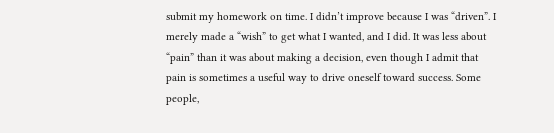submit my homework on time. I didn’t improve because I was “driven”. I merely made a “wish” to get what I wanted, and I did. It was less about “pain” than it was about making a decision, even though I admit that pain is sometimes a useful way to drive oneself toward success. Some people,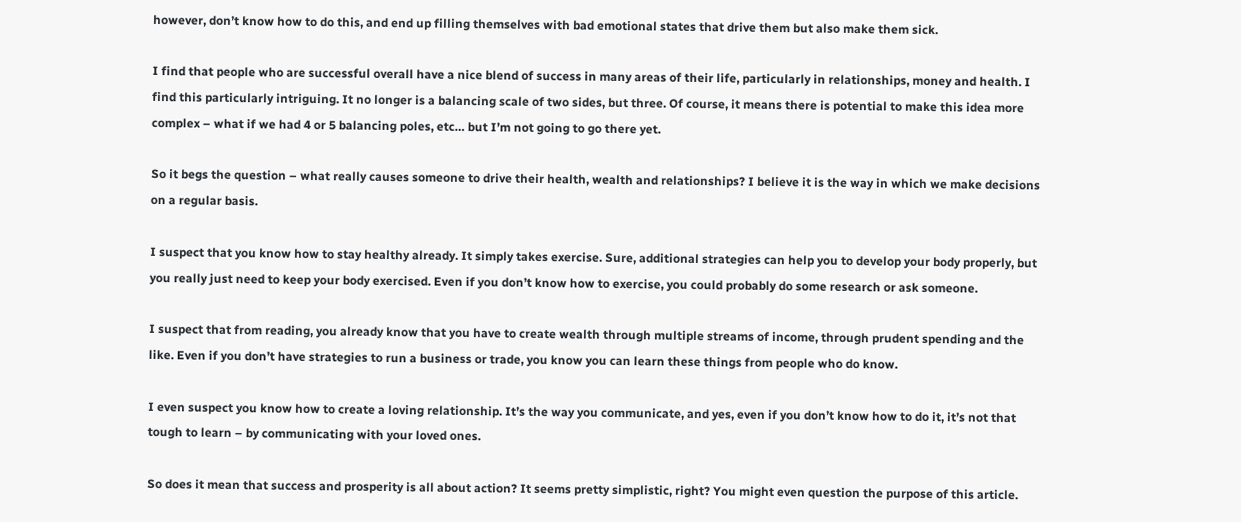however, don’t know how to do this, and end up filling themselves with bad emotional states that drive them but also make them sick.

I find that people who are successful overall have a nice blend of success in many areas of their life, particularly in relationships, money and health. I find this particularly intriguing. It no longer is a balancing scale of two sides, but three. Of course, it means there is potential to make this idea more complex – what if we had 4 or 5 balancing poles, etc… but I’m not going to go there yet.

So it begs the question – what really causes someone to drive their health, wealth and relationships? I believe it is the way in which we make decisions on a regular basis.

I suspect that you know how to stay healthy already. It simply takes exercise. Sure, additional strategies can help you to develop your body properly, but you really just need to keep your body exercised. Even if you don’t know how to exercise, you could probably do some research or ask someone.

I suspect that from reading, you already know that you have to create wealth through multiple streams of income, through prudent spending and the like. Even if you don’t have strategies to run a business or trade, you know you can learn these things from people who do know.

I even suspect you know how to create a loving relationship. It’s the way you communicate, and yes, even if you don’t know how to do it, it’s not that tough to learn – by communicating with your loved ones.

So does it mean that success and prosperity is all about action? It seems pretty simplistic, right? You might even question the purpose of this article.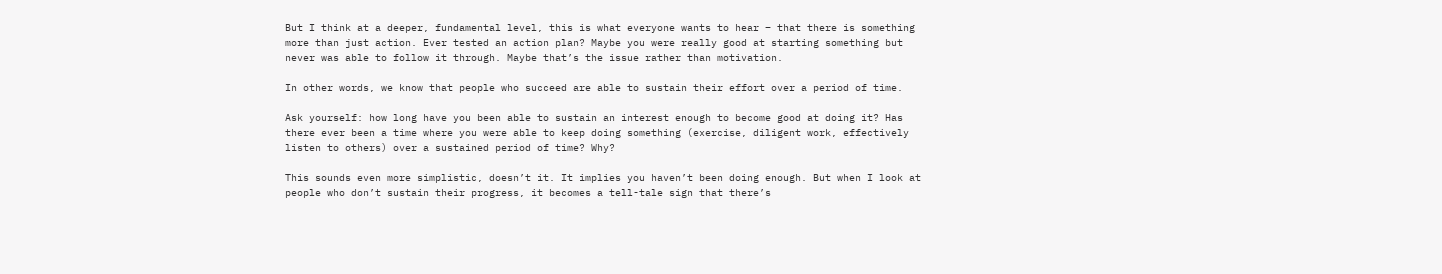But I think at a deeper, fundamental level, this is what everyone wants to hear – that there is something more than just action. Ever tested an action plan? Maybe you were really good at starting something but never was able to follow it through. Maybe that’s the issue rather than motivation.

In other words, we know that people who succeed are able to sustain their effort over a period of time.

Ask yourself: how long have you been able to sustain an interest enough to become good at doing it? Has there ever been a time where you were able to keep doing something (exercise, diligent work, effectively listen to others) over a sustained period of time? Why?

This sounds even more simplistic, doesn’t it. It implies you haven’t been doing enough. But when I look at people who don’t sustain their progress, it becomes a tell-tale sign that there’s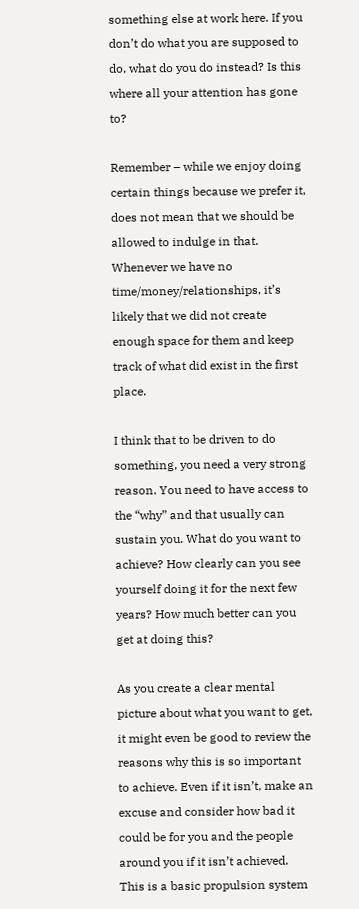something else at work here. If you don’t do what you are supposed to do, what do you do instead? Is this where all your attention has gone to?

Remember – while we enjoy doing certain things because we prefer it, does not mean that we should be allowed to indulge in that. Whenever we have no time/money/relationships, it’s likely that we did not create enough space for them and keep track of what did exist in the first place.

I think that to be driven to do something, you need a very strong reason. You need to have access to the “why” and that usually can sustain you. What do you want to achieve? How clearly can you see yourself doing it for the next few years? How much better can you get at doing this?

As you create a clear mental picture about what you want to get, it might even be good to review the reasons why this is so important to achieve. Even if it isn’t, make an excuse and consider how bad it could be for you and the people around you if it isn’t achieved. This is a basic propulsion system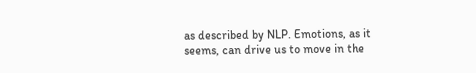as described by NLP. Emotions, as it seems, can drive us to move in the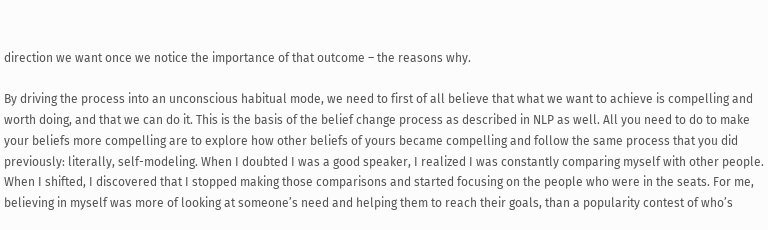direction we want once we notice the importance of that outcome – the reasons why.

By driving the process into an unconscious habitual mode, we need to first of all believe that what we want to achieve is compelling and worth doing, and that we can do it. This is the basis of the belief change process as described in NLP as well. All you need to do to make your beliefs more compelling are to explore how other beliefs of yours became compelling and follow the same process that you did previously: literally, self-modeling. When I doubted I was a good speaker, I realized I was constantly comparing myself with other people. When I shifted, I discovered that I stopped making those comparisons and started focusing on the people who were in the seats. For me, believing in myself was more of looking at someone’s need and helping them to reach their goals, than a popularity contest of who’s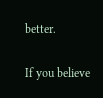better.

If you believe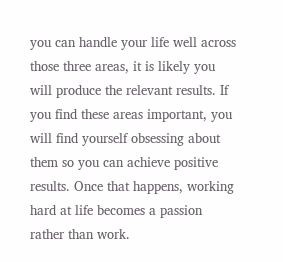you can handle your life well across those three areas, it is likely you will produce the relevant results. If you find these areas important, you will find yourself obsessing about them so you can achieve positive results. Once that happens, working hard at life becomes a passion rather than work.